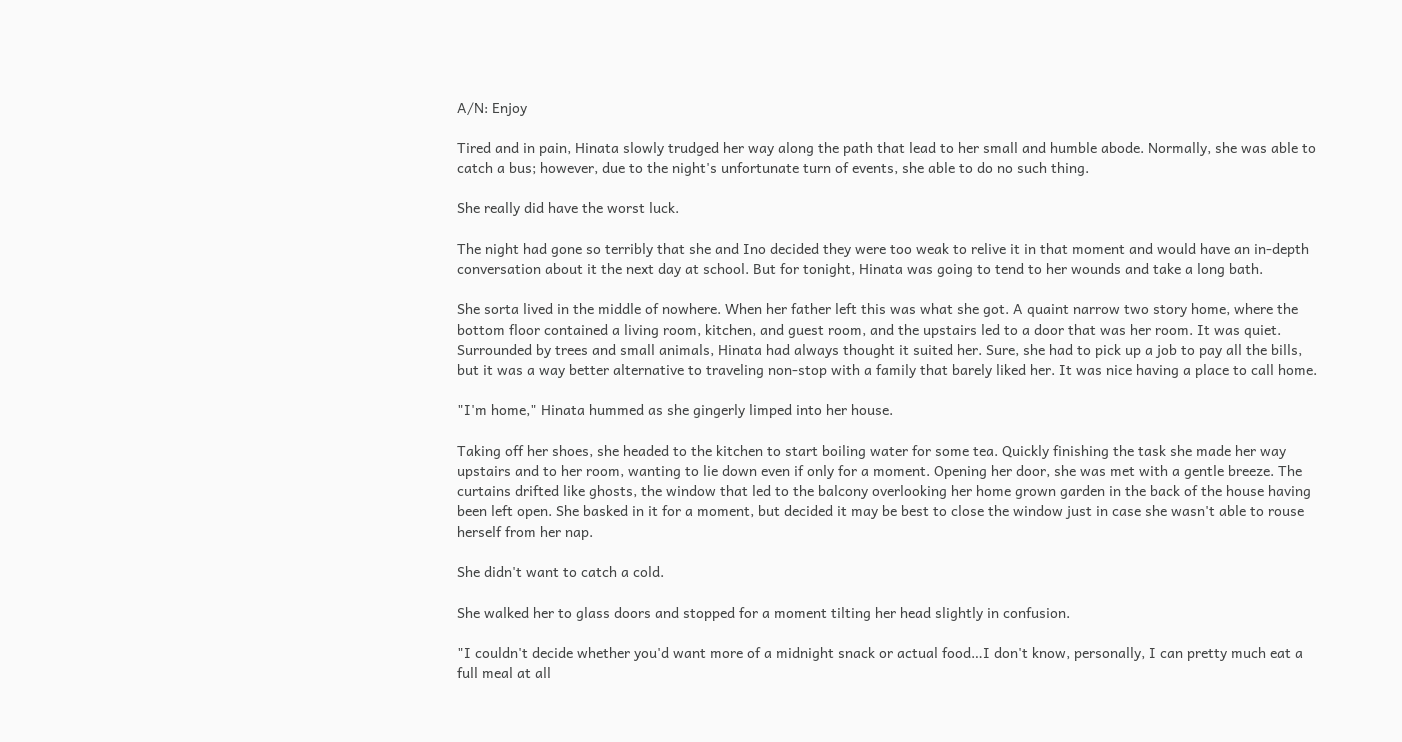A/N: Enjoy

Tired and in pain, Hinata slowly trudged her way along the path that lead to her small and humble abode. Normally, she was able to catch a bus; however, due to the night's unfortunate turn of events, she able to do no such thing.

She really did have the worst luck.

The night had gone so terribly that she and Ino decided they were too weak to relive it in that moment and would have an in-depth conversation about it the next day at school. But for tonight, Hinata was going to tend to her wounds and take a long bath.

She sorta lived in the middle of nowhere. When her father left this was what she got. A quaint narrow two story home, where the bottom floor contained a living room, kitchen, and guest room, and the upstairs led to a door that was her room. It was quiet. Surrounded by trees and small animals, Hinata had always thought it suited her. Sure, she had to pick up a job to pay all the bills, but it was a way better alternative to traveling non-stop with a family that barely liked her. It was nice having a place to call home.

"I'm home," Hinata hummed as she gingerly limped into her house.

Taking off her shoes, she headed to the kitchen to start boiling water for some tea. Quickly finishing the task she made her way upstairs and to her room, wanting to lie down even if only for a moment. Opening her door, she was met with a gentle breeze. The curtains drifted like ghosts, the window that led to the balcony overlooking her home grown garden in the back of the house having been left open. She basked in it for a moment, but decided it may be best to close the window just in case she wasn't able to rouse herself from her nap.

She didn't want to catch a cold.

She walked her to glass doors and stopped for a moment tilting her head slightly in confusion.

"I couldn't decide whether you'd want more of a midnight snack or actual food…I don't know, personally, I can pretty much eat a full meal at all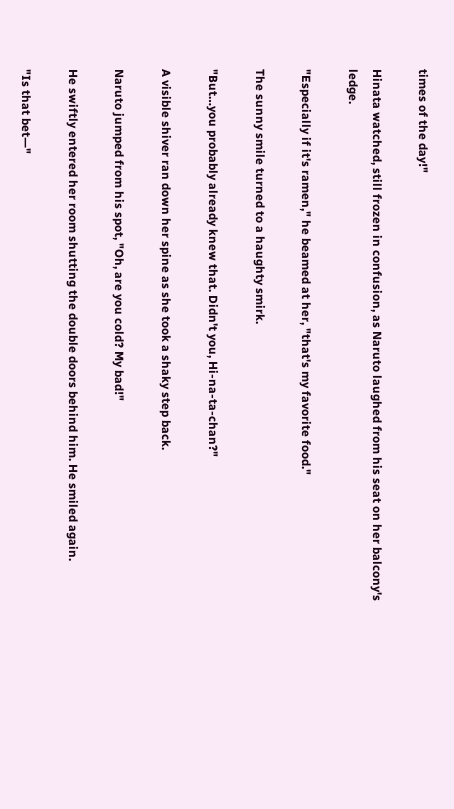times of the day!"

Hinata watched, still frozen in confusion, as Naruto laughed from his seat on her balcony's ledge.

"Especially if it's ramen," he beamed at her, "that's my favorite food."

The sunny smile turned to a haughty smirk.

"But…you probably already knew that. Didn't you, Hi-na-ta-chan?"

A visible shiver ran down her spine as she took a shaky step back.

Naruto jumped from his spot, "Oh, are you cold? My bad!"

He swiftly entered her room shutting the double doors behind him. He smiled again.

"Is that bet—"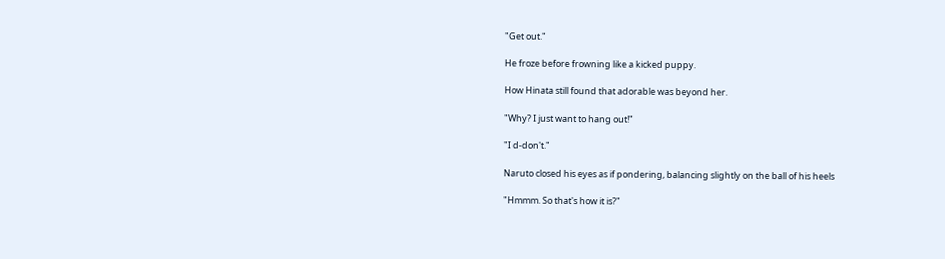"Get out."

He froze before frowning like a kicked puppy.

How Hinata still found that adorable was beyond her.

"Why? I just want to hang out!"

"I d-don't."

Naruto closed his eyes as if pondering, balancing slightly on the ball of his heels

"Hmmm. So that's how it is?"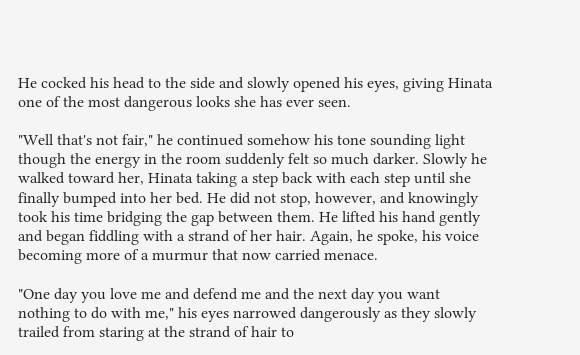He cocked his head to the side and slowly opened his eyes, giving Hinata one of the most dangerous looks she has ever seen.

"Well that's not fair," he continued somehow his tone sounding light though the energy in the room suddenly felt so much darker. Slowly he walked toward her, Hinata taking a step back with each step until she finally bumped into her bed. He did not stop, however, and knowingly took his time bridging the gap between them. He lifted his hand gently and began fiddling with a strand of her hair. Again, he spoke, his voice becoming more of a murmur that now carried menace.

"One day you love me and defend me and the next day you want nothing to do with me," his eyes narrowed dangerously as they slowly trailed from staring at the strand of hair to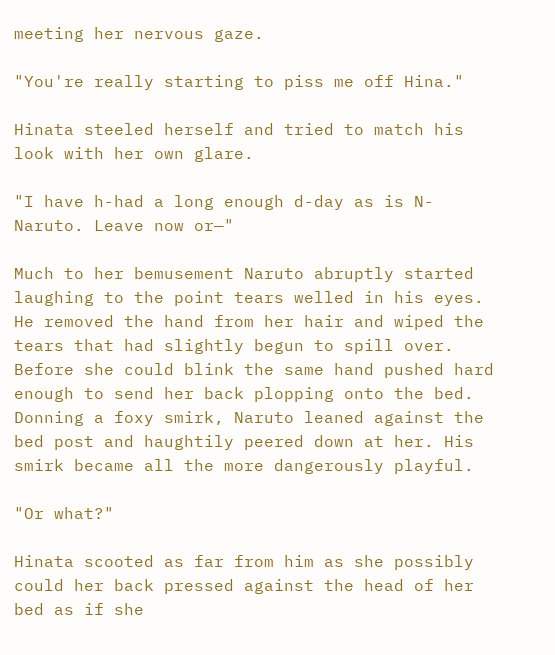meeting her nervous gaze.

"You're really starting to piss me off Hina."

Hinata steeled herself and tried to match his look with her own glare.

"I have h-had a long enough d-day as is N-Naruto. Leave now or—"

Much to her bemusement Naruto abruptly started laughing to the point tears welled in his eyes. He removed the hand from her hair and wiped the tears that had slightly begun to spill over. Before she could blink the same hand pushed hard enough to send her back plopping onto the bed. Donning a foxy smirk, Naruto leaned against the bed post and haughtily peered down at her. His smirk became all the more dangerously playful.

"Or what?"

Hinata scooted as far from him as she possibly could her back pressed against the head of her bed as if she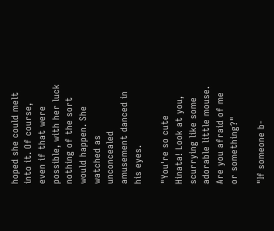hoped she could melt into it. Of course, even if that were possible, with her luck nothing of the sort would happen. She watched as unconcealed amusement danced in his eyes.

"You're so cute Hinata! Look at you, scurrying like some adorable little mouse. Are you afraid of me or something?"

"If someone b-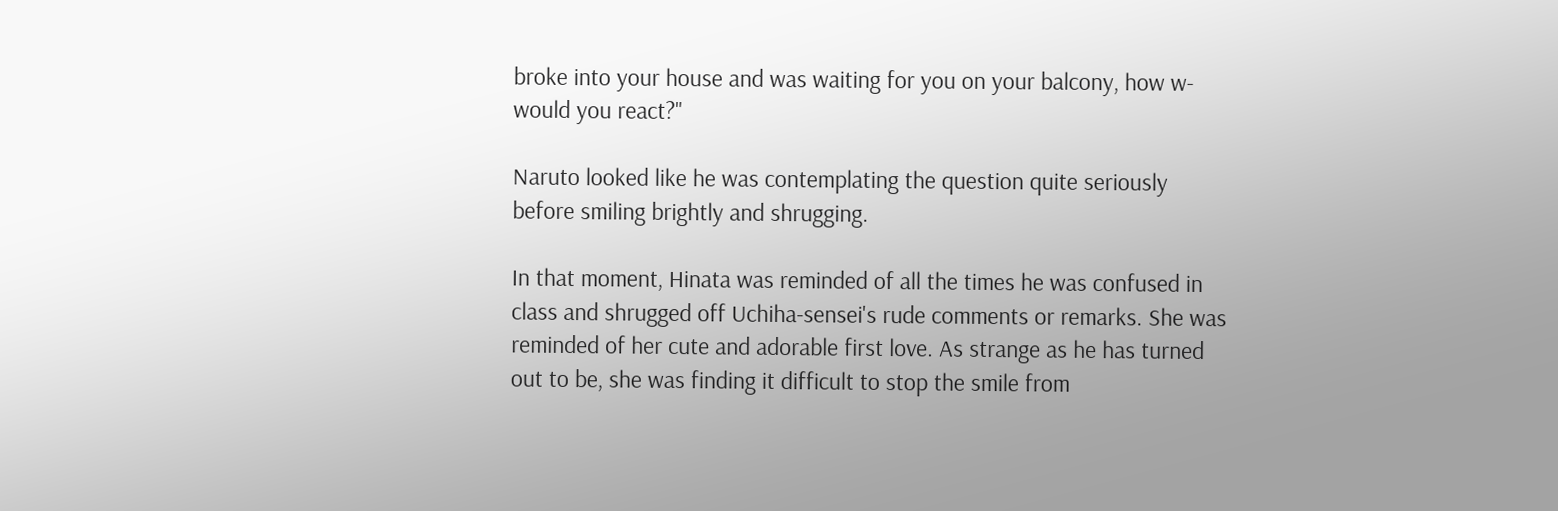broke into your house and was waiting for you on your balcony, how w-would you react?"

Naruto looked like he was contemplating the question quite seriously before smiling brightly and shrugging.

In that moment, Hinata was reminded of all the times he was confused in class and shrugged off Uchiha-sensei's rude comments or remarks. She was reminded of her cute and adorable first love. As strange as he has turned out to be, she was finding it difficult to stop the smile from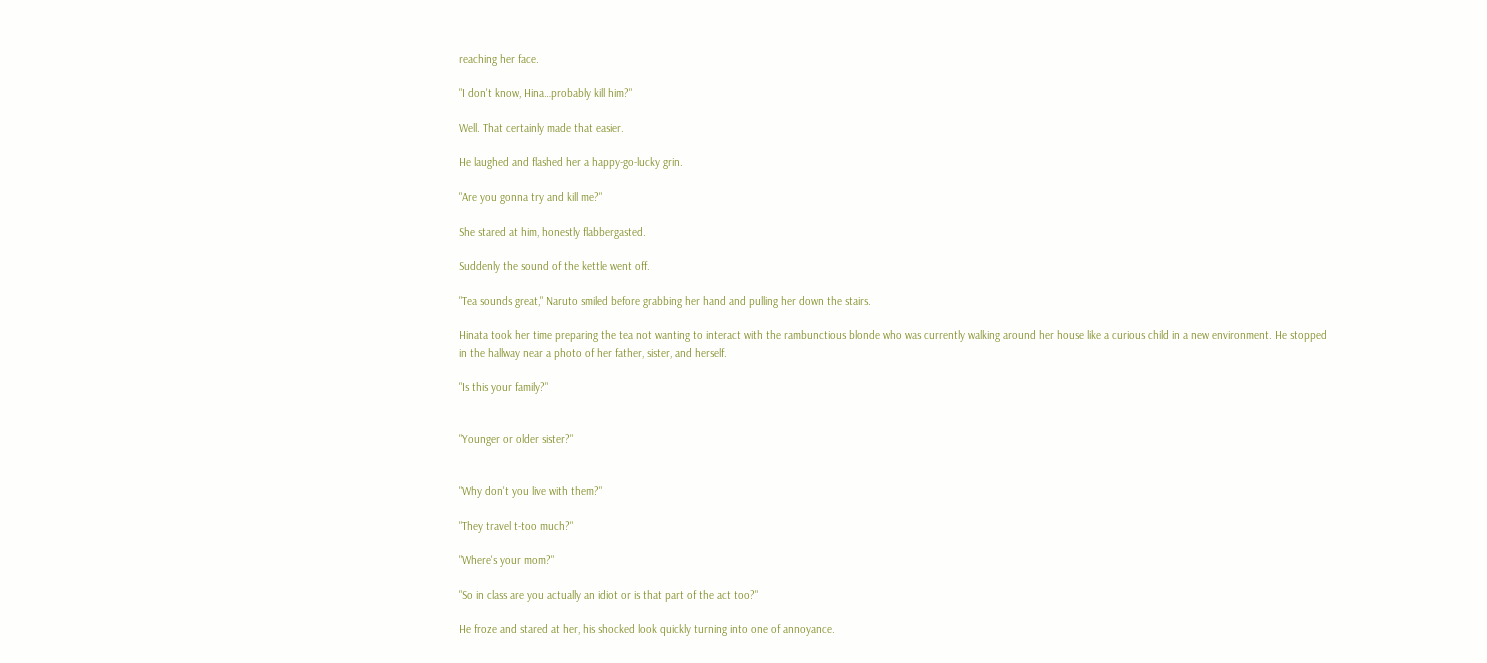reaching her face.

"I don't know, Hina…probably kill him?"

Well. That certainly made that easier.

He laughed and flashed her a happy-go-lucky grin.

"Are you gonna try and kill me?"

She stared at him, honestly flabbergasted.

Suddenly the sound of the kettle went off.

"Tea sounds great," Naruto smiled before grabbing her hand and pulling her down the stairs.

Hinata took her time preparing the tea not wanting to interact with the rambunctious blonde who was currently walking around her house like a curious child in a new environment. He stopped in the hallway near a photo of her father, sister, and herself.

"Is this your family?"


"Younger or older sister?"


"Why don't you live with them?"

"They travel t-too much?"

"Where's your mom?"

"So in class are you actually an idiot or is that part of the act too?"

He froze and stared at her, his shocked look quickly turning into one of annoyance.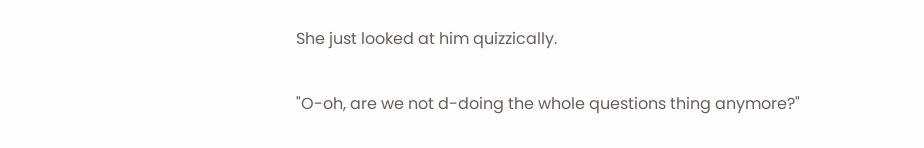She just looked at him quizzically.

"O-oh, are we not d-doing the whole questions thing anymore?"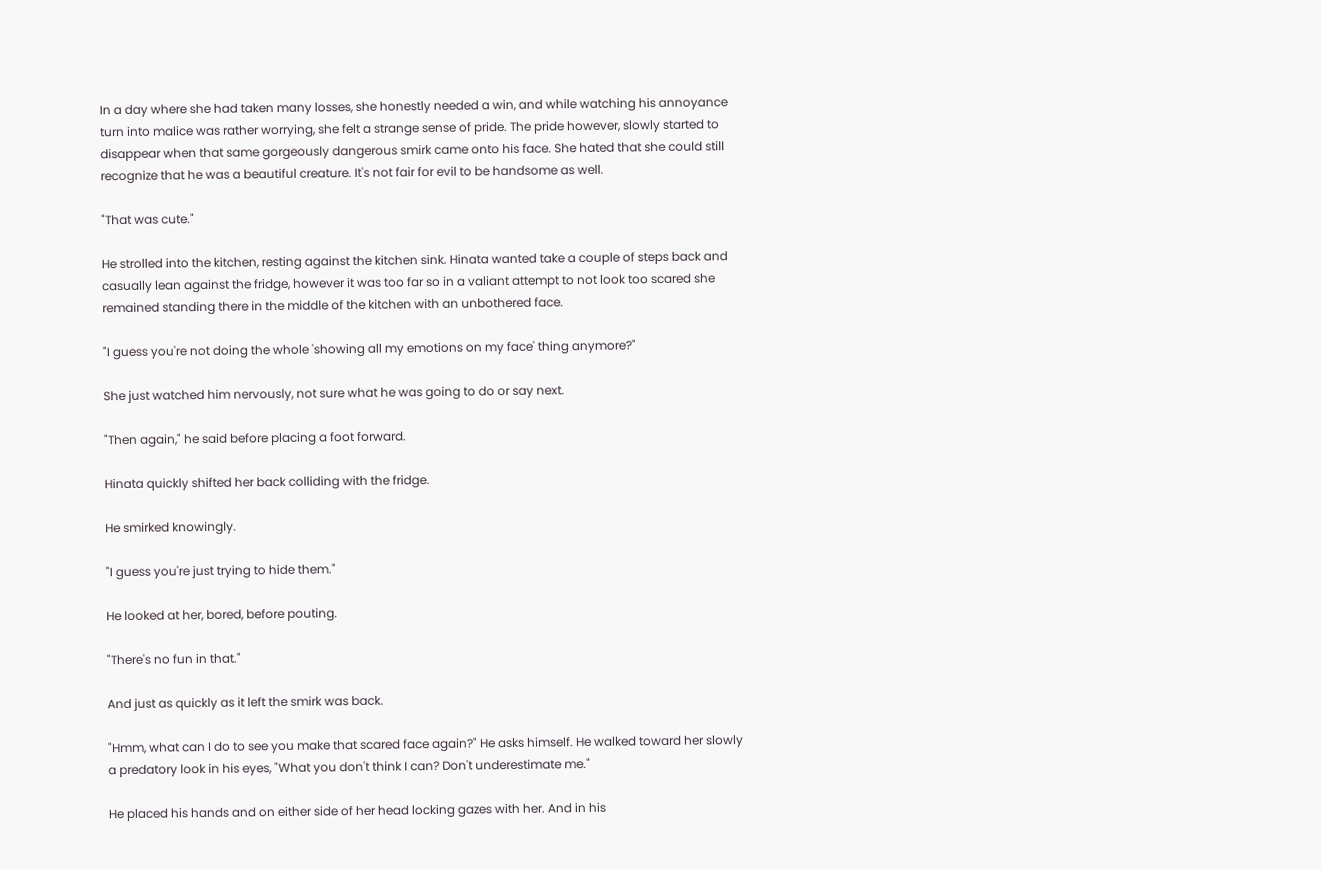In a day where she had taken many losses, she honestly needed a win, and while watching his annoyance turn into malice was rather worrying, she felt a strange sense of pride. The pride however, slowly started to disappear when that same gorgeously dangerous smirk came onto his face. She hated that she could still recognize that he was a beautiful creature. It's not fair for evil to be handsome as well.

"That was cute."

He strolled into the kitchen, resting against the kitchen sink. Hinata wanted take a couple of steps back and casually lean against the fridge, however it was too far so in a valiant attempt to not look too scared she remained standing there in the middle of the kitchen with an unbothered face.

"I guess you're not doing the whole 'showing all my emotions on my face' thing anymore?"

She just watched him nervously, not sure what he was going to do or say next.

"Then again," he said before placing a foot forward.

Hinata quickly shifted her back colliding with the fridge.

He smirked knowingly.

"I guess you're just trying to hide them."

He looked at her, bored, before pouting.

"There's no fun in that."

And just as quickly as it left the smirk was back.

"Hmm, what can I do to see you make that scared face again?" He asks himself. He walked toward her slowly a predatory look in his eyes, "What you don't think I can? Don't underestimate me."

He placed his hands and on either side of her head locking gazes with her. And in his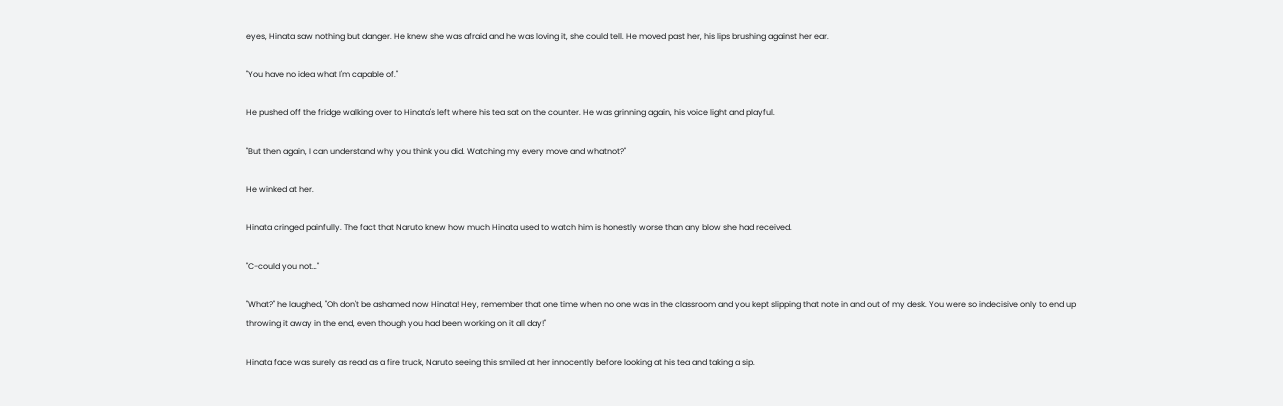eyes, Hinata saw nothing but danger. He knew she was afraid and he was loving it, she could tell. He moved past her, his lips brushing against her ear.

"You have no idea what I'm capable of."

He pushed off the fridge walking over to Hinata's left where his tea sat on the counter. He was grinning again, his voice light and playful.

"But then again, I can understand why you think you did. Watching my every move and whatnot?"

He winked at her.

Hinata cringed painfully. The fact that Naruto knew how much Hinata used to watch him is honestly worse than any blow she had received.

"C-could you not…"

"What?" he laughed, "Oh don't be ashamed now Hinata! Hey, remember that one time when no one was in the classroom and you kept slipping that note in and out of my desk. You were so indecisive only to end up throwing it away in the end, even though you had been working on it all day!"

Hinata face was surely as read as a fire truck, Naruto seeing this smiled at her innocently before looking at his tea and taking a sip.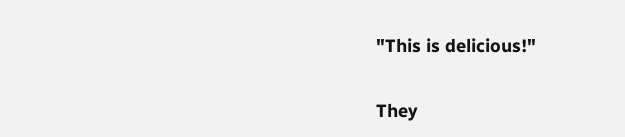"This is delicious!"

They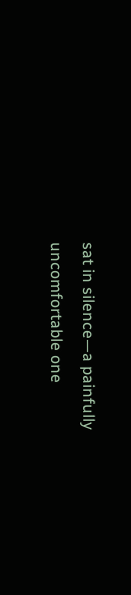sat in silence—a painfully uncomfortable one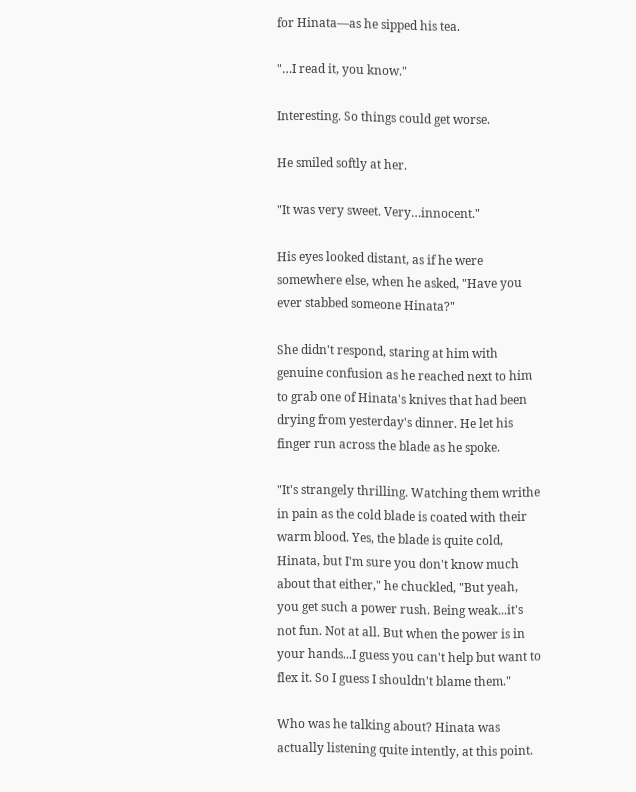for Hinata—as he sipped his tea.

"…I read it, you know."

Interesting. So things could get worse.

He smiled softly at her.

"It was very sweet. Very…innocent."

His eyes looked distant, as if he were somewhere else, when he asked, "Have you ever stabbed someone Hinata?"

She didn't respond, staring at him with genuine confusion as he reached next to him to grab one of Hinata's knives that had been drying from yesterday's dinner. He let his finger run across the blade as he spoke.

"It's strangely thrilling. Watching them writhe in pain as the cold blade is coated with their warm blood. Yes, the blade is quite cold, Hinata, but I'm sure you don't know much about that either," he chuckled, "But yeah, you get such a power rush. Being weak...it's not fun. Not at all. But when the power is in your hands...I guess you can't help but want to flex it. So I guess I shouldn't blame them."

Who was he talking about? Hinata was actually listening quite intently, at this point.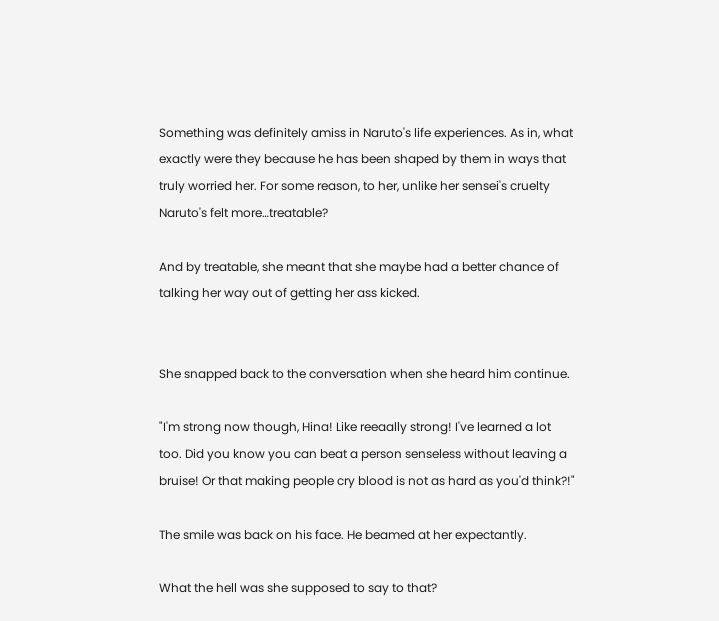Something was definitely amiss in Naruto's life experiences. As in, what exactly were they because he has been shaped by them in ways that truly worried her. For some reason, to her, unlike her sensei's cruelty Naruto's felt more…treatable?

And by treatable, she meant that she maybe had a better chance of talking her way out of getting her ass kicked.


She snapped back to the conversation when she heard him continue.

"I'm strong now though, Hina! Like reeaally strong! I've learned a lot too. Did you know you can beat a person senseless without leaving a bruise! Or that making people cry blood is not as hard as you'd think?!"

The smile was back on his face. He beamed at her expectantly.

What the hell was she supposed to say to that?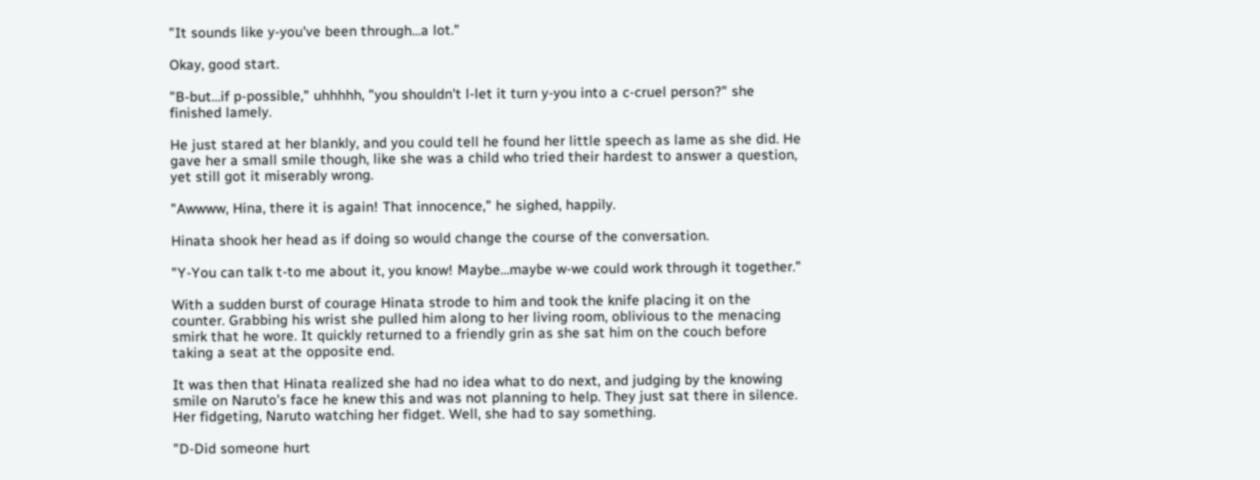"It sounds like y-you've been through...a lot."

Okay, good start.

"B-but…if p-possible," uhhhhh, "you shouldn't l-let it turn y-you into a c-cruel person?" she finished lamely.

He just stared at her blankly, and you could tell he found her little speech as lame as she did. He gave her a small smile though, like she was a child who tried their hardest to answer a question, yet still got it miserably wrong.

"Awwww, Hina, there it is again! That innocence," he sighed, happily.

Hinata shook her head as if doing so would change the course of the conversation.

"Y-You can talk t-to me about it, you know! Maybe…maybe w-we could work through it together."

With a sudden burst of courage Hinata strode to him and took the knife placing it on the counter. Grabbing his wrist she pulled him along to her living room, oblivious to the menacing smirk that he wore. It quickly returned to a friendly grin as she sat him on the couch before taking a seat at the opposite end.

It was then that Hinata realized she had no idea what to do next, and judging by the knowing smile on Naruto's face he knew this and was not planning to help. They just sat there in silence. Her fidgeting, Naruto watching her fidget. Well, she had to say something.

"D-Did someone hurt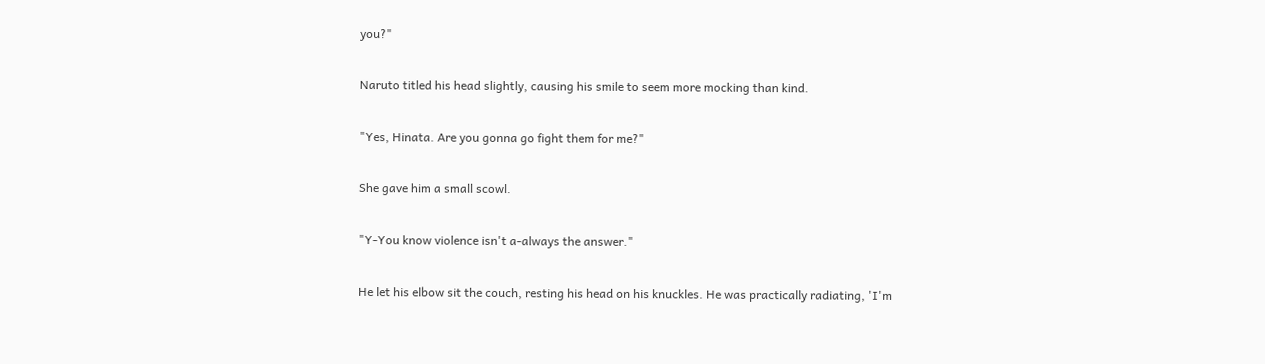you?"

Naruto titled his head slightly, causing his smile to seem more mocking than kind.

"Yes, Hinata. Are you gonna go fight them for me?"

She gave him a small scowl.

"Y-You know violence isn't a-always the answer."

He let his elbow sit the couch, resting his head on his knuckles. He was practically radiating, 'I'm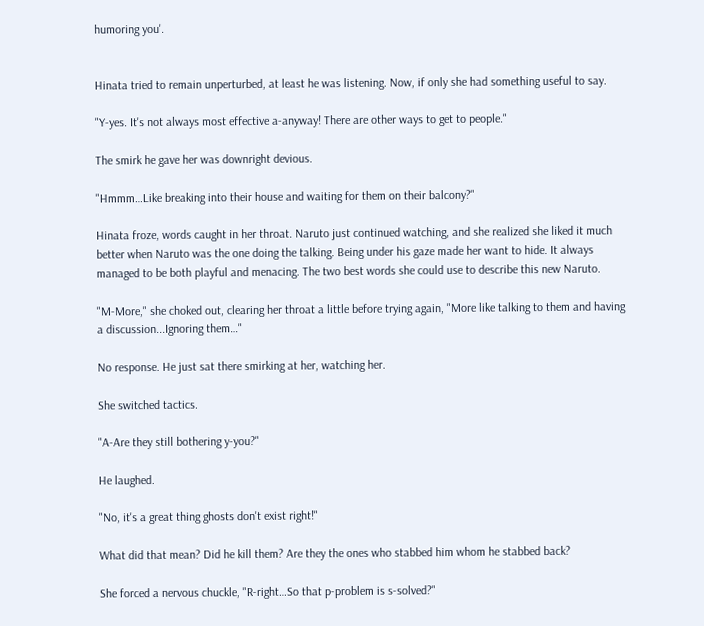humoring you'.


Hinata tried to remain unperturbed, at least he was listening. Now, if only she had something useful to say.

"Y-yes. It's not always most effective a-anyway! There are other ways to get to people."

The smirk he gave her was downright devious.

"Hmmm…Like breaking into their house and waiting for them on their balcony?"

Hinata froze, words caught in her throat. Naruto just continued watching, and she realized she liked it much better when Naruto was the one doing the talking. Being under his gaze made her want to hide. It always managed to be both playful and menacing. The two best words she could use to describe this new Naruto.

"M-More," she choked out, clearing her throat a little before trying again, "More like talking to them and having a discussion...Ignoring them…"

No response. He just sat there smirking at her, watching her.

She switched tactics.

"A-Are they still bothering y-you?"

He laughed.

"No, it's a great thing ghosts don't exist right!"

What did that mean? Did he kill them? Are they the ones who stabbed him whom he stabbed back?

She forced a nervous chuckle, "R-right…So that p-problem is s-solved?"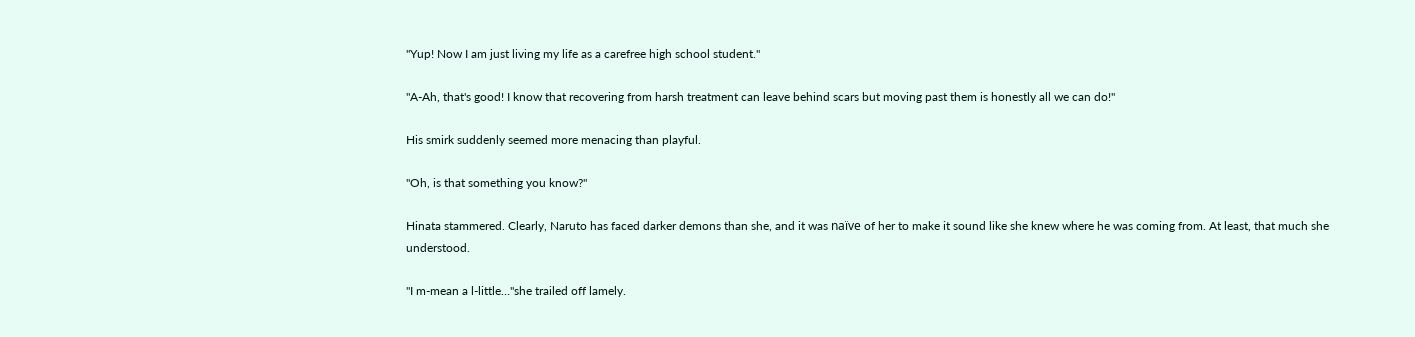"Yup! Now I am just living my life as a carefree high school student."

"A-Ah, that's good! I know that recovering from harsh treatment can leave behind scars but moving past them is honestly all we can do!"

His smirk suddenly seemed more menacing than playful.

"Oh, is that something you know?"

Hinata stammered. Clearly, Naruto has faced darker demons than she, and it was naïve of her to make it sound like she knew where he was coming from. At least, that much she understood.

"I m-mean a l-little…"she trailed off lamely.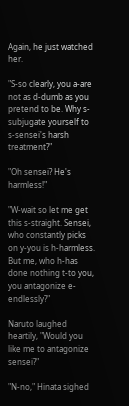Again, he just watched her.

"S-so clearly, you a-are not as d-dumb as you pretend to be. Why s-subjugate yourself to s-sensei's harsh treatment?"

"Oh sensei? He's harmless!"

"W-wait so let me get this s-straight. Sensei, who constantly picks on y-you is h-harmless. But me, who h-has done nothing t-to you, you antagonize e-endlessly?"

Naruto laughed heartily, "Would you like me to antagonize sensei?"

"N-no," Hinata sighed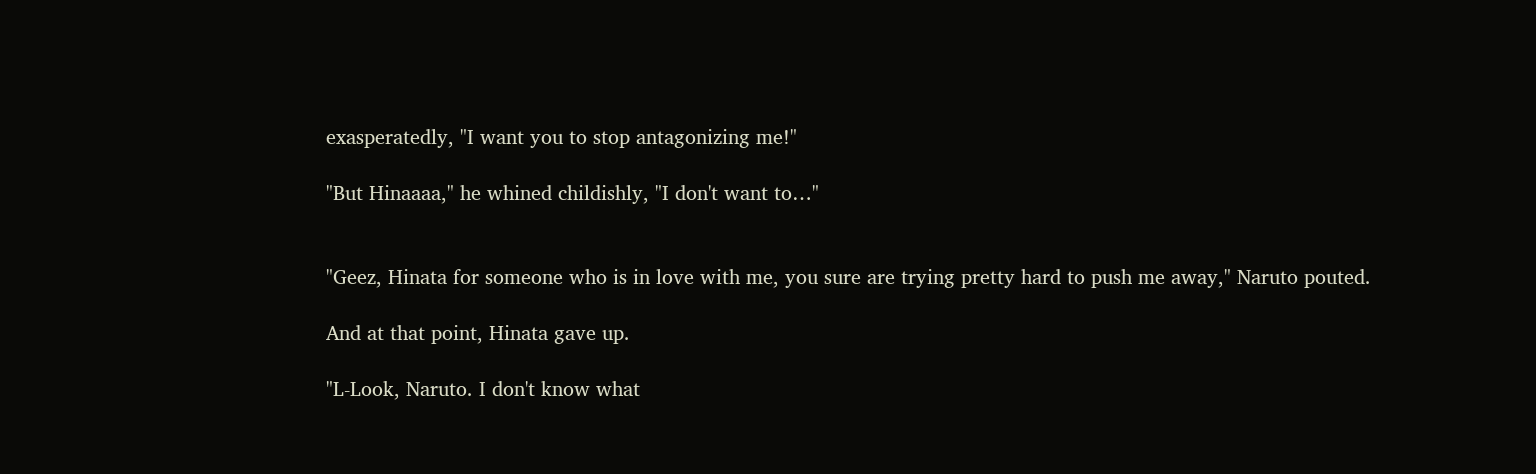exasperatedly, "I want you to stop antagonizing me!"

"But Hinaaaa," he whined childishly, "I don't want to…"


"Geez, Hinata for someone who is in love with me, you sure are trying pretty hard to push me away," Naruto pouted.

And at that point, Hinata gave up.

"L-Look, Naruto. I don't know what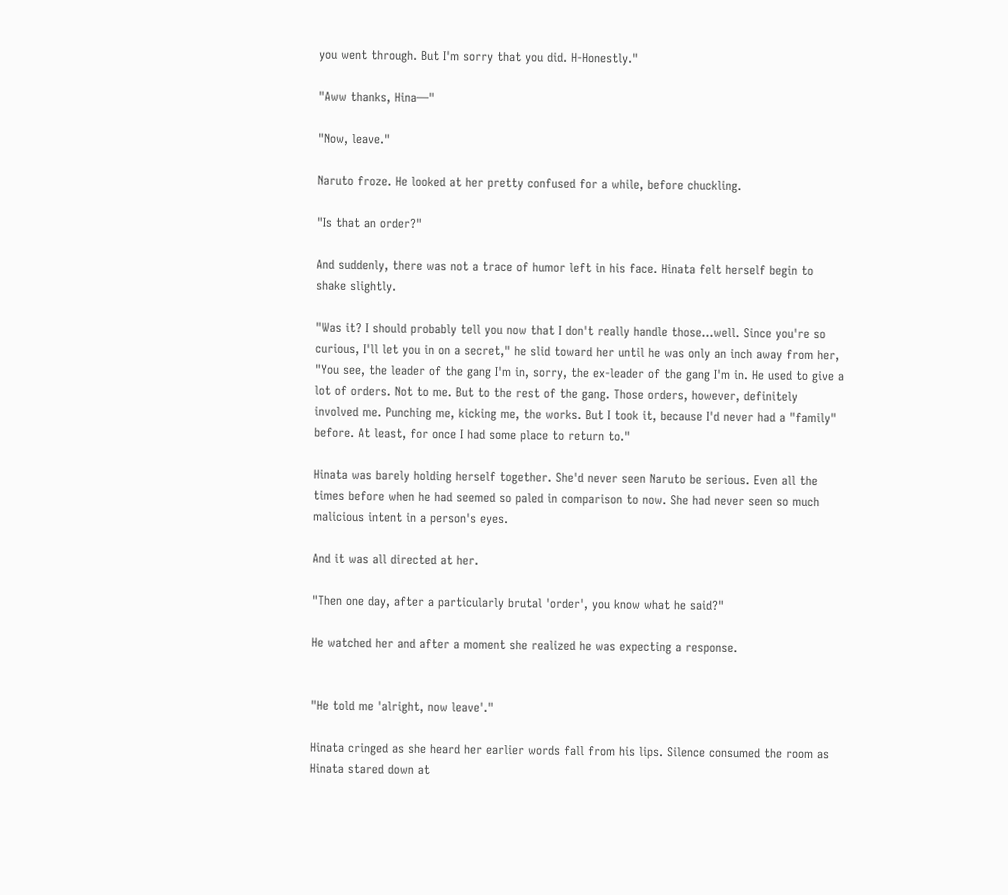you went through. But I'm sorry that you did. H-Honestly."

"Aww thanks, Hina—"

"Now, leave."

Naruto froze. He looked at her pretty confused for a while, before chuckling.

"Is that an order?"

And suddenly, there was not a trace of humor left in his face. Hinata felt herself begin to shake slightly.

"Was it? I should probably tell you now that I don't really handle those...well. Since you're so curious, I'll let you in on a secret," he slid toward her until he was only an inch away from her, "You see, the leader of the gang I'm in, sorry, the ex-leader of the gang I'm in. He used to give a lot of orders. Not to me. But to the rest of the gang. Those orders, however, definitely involved me. Punching me, kicking me, the works. But I took it, because I'd never had a "family" before. At least, for once I had some place to return to."

Hinata was barely holding herself together. She'd never seen Naruto be serious. Even all the times before when he had seemed so paled in comparison to now. She had never seen so much malicious intent in a person's eyes.

And it was all directed at her.

"Then one day, after a particularly brutal 'order', you know what he said?"

He watched her and after a moment she realized he was expecting a response.


"He told me 'alright, now leave'."

Hinata cringed as she heard her earlier words fall from his lips. Silence consumed the room as Hinata stared down at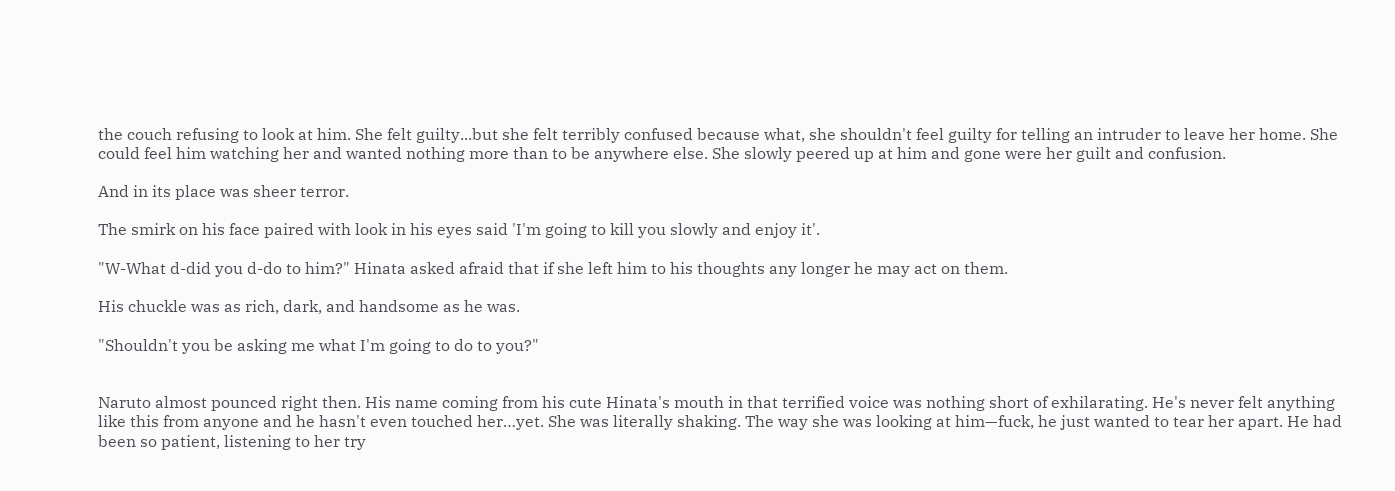the couch refusing to look at him. She felt guilty...but she felt terribly confused because what, she shouldn't feel guilty for telling an intruder to leave her home. She could feel him watching her and wanted nothing more than to be anywhere else. She slowly peered up at him and gone were her guilt and confusion.

And in its place was sheer terror.

The smirk on his face paired with look in his eyes said 'I'm going to kill you slowly and enjoy it'.

"W-What d-did you d-do to him?" Hinata asked afraid that if she left him to his thoughts any longer he may act on them.

His chuckle was as rich, dark, and handsome as he was.

"Shouldn't you be asking me what I'm going to do to you?"


Naruto almost pounced right then. His name coming from his cute Hinata's mouth in that terrified voice was nothing short of exhilarating. He's never felt anything like this from anyone and he hasn't even touched her…yet. She was literally shaking. The way she was looking at him—fuck, he just wanted to tear her apart. He had been so patient, listening to her try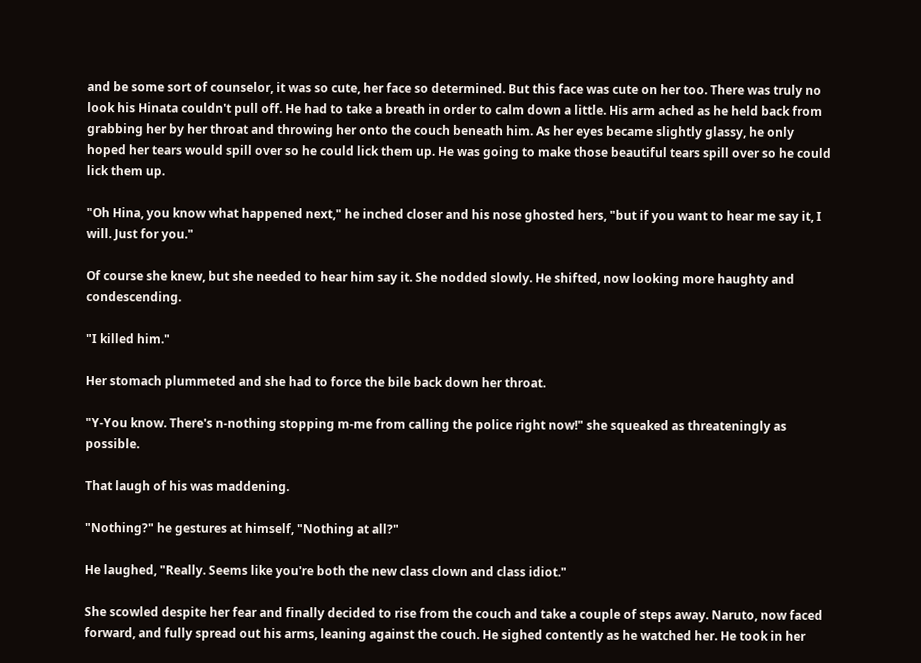and be some sort of counselor, it was so cute, her face so determined. But this face was cute on her too. There was truly no look his Hinata couldn't pull off. He had to take a breath in order to calm down a little. His arm ached as he held back from grabbing her by her throat and throwing her onto the couch beneath him. As her eyes became slightly glassy, he only hoped her tears would spill over so he could lick them up. He was going to make those beautiful tears spill over so he could lick them up.

"Oh Hina, you know what happened next," he inched closer and his nose ghosted hers, "but if you want to hear me say it, I will. Just for you."

Of course she knew, but she needed to hear him say it. She nodded slowly. He shifted, now looking more haughty and condescending.

"I killed him."

Her stomach plummeted and she had to force the bile back down her throat.

"Y-You know. There's n-nothing stopping m-me from calling the police right now!" she squeaked as threateningly as possible.

That laugh of his was maddening.

"Nothing?" he gestures at himself, "Nothing at all?"

He laughed, "Really. Seems like you're both the new class clown and class idiot."

She scowled despite her fear and finally decided to rise from the couch and take a couple of steps away. Naruto, now faced forward, and fully spread out his arms, leaning against the couch. He sighed contently as he watched her. He took in her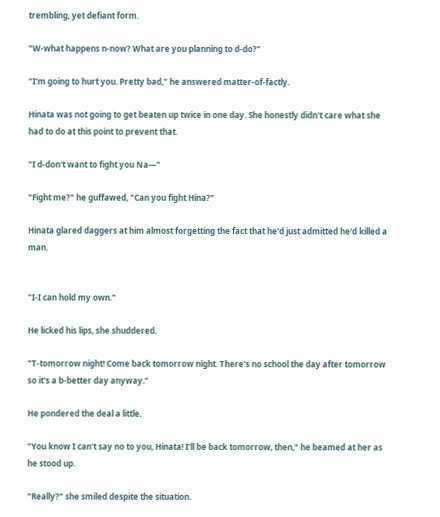trembling, yet defiant form.

"W-what happens n-now? What are you planning to d-do?"

"I'm going to hurt you. Pretty bad," he answered matter-of-factly.

Hinata was not going to get beaten up twice in one day. She honestly didn't care what she had to do at this point to prevent that.

"I d-don't want to fight you Na—"

"Fight me?" he guffawed, "Can you fight Hina?"

Hinata glared daggers at him almost forgetting the fact that he'd just admitted he'd killed a man.


"I-I can hold my own."

He licked his lips, she shuddered.

"T-tomorrow night! Come back tomorrow night. There's no school the day after tomorrow so it's a b-better day anyway."

He pondered the deal a little.

"You know I can't say no to you, Hinata! I'll be back tomorrow, then," he beamed at her as he stood up.

"Really?" she smiled despite the situation.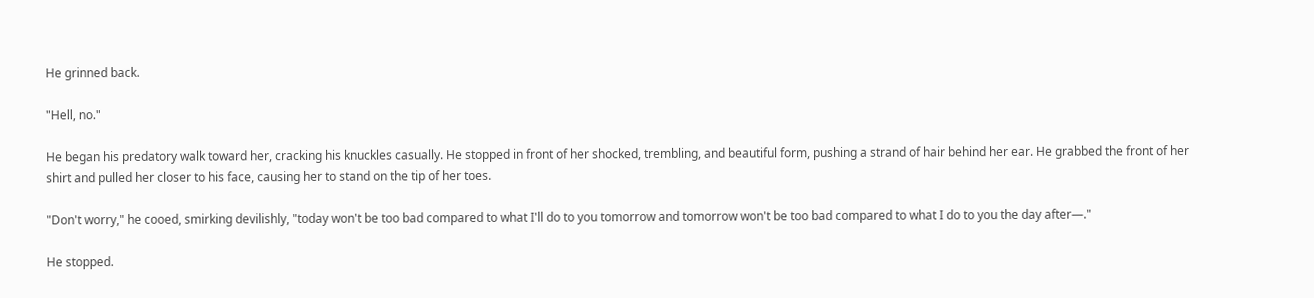He grinned back.

"Hell, no."

He began his predatory walk toward her, cracking his knuckles casually. He stopped in front of her shocked, trembling, and beautiful form, pushing a strand of hair behind her ear. He grabbed the front of her shirt and pulled her closer to his face, causing her to stand on the tip of her toes.

"Don't worry," he cooed, smirking devilishly, "today won't be too bad compared to what I'll do to you tomorrow and tomorrow won't be too bad compared to what I do to you the day after—."

He stopped.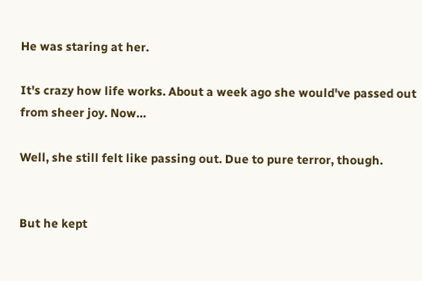He was staring at her.

It's crazy how life works. About a week ago she would've passed out from sheer joy. Now…

Well, she still felt like passing out. Due to pure terror, though.


But he kept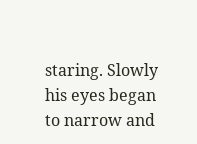staring. Slowly his eyes began to narrow and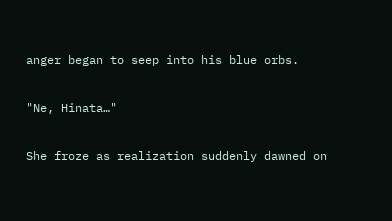anger began to seep into his blue orbs.

"Ne, Hinata…"

She froze as realization suddenly dawned on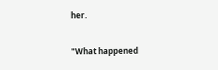her.

"What happened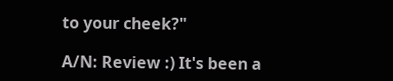to your cheek?"

A/N: Review :) It's been a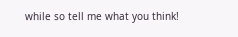while so tell me what you think!